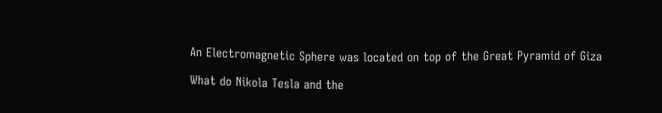An Electromagnetic Sphere was located on top of the Great Pyramid of Giza

What do Nikola Tesla and the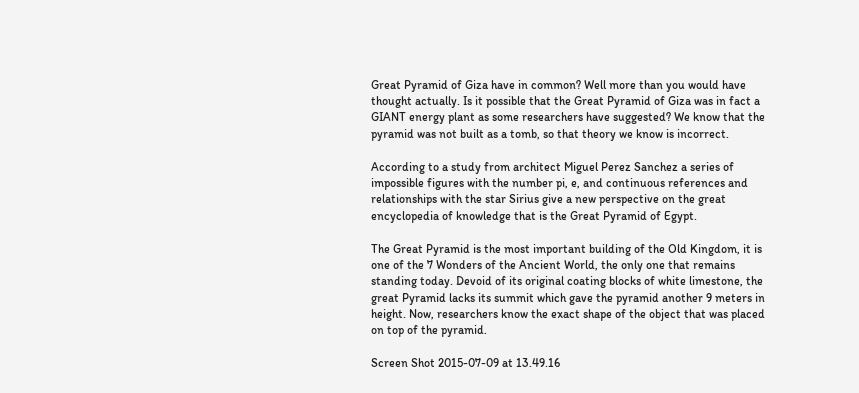Great Pyramid of Giza have in common? Well more than you would have thought actually. Is it possible that the Great Pyramid of Giza was in fact a GIANT energy plant as some researchers have suggested? We know that the pyramid was not built as a tomb, so that theory we know is incorrect.

According to a study from architect Miguel Perez Sanchez a series of impossible figures with the number pi, e, and continuous references and relationships with the star Sirius give a new perspective on the great encyclopedia of knowledge that is the Great Pyramid of Egypt.

The Great Pyramid is the most important building of the Old Kingdom, it is one of the 7 Wonders of the Ancient World, the only one that remains standing today. Devoid of its original coating blocks of white limestone, the great Pyramid lacks its summit which gave the pyramid another 9 meters in height. Now, researchers know the exact shape of the object that was placed on top of the pyramid.

Screen Shot 2015-07-09 at 13.49.16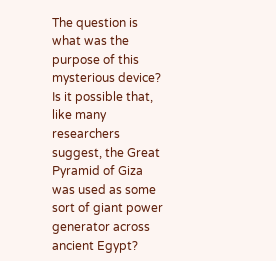The question is what was the purpose of this mysterious device? Is it possible that, like many researchers suggest, the Great Pyramid of Giza was used as some sort of giant power generator across ancient Egypt?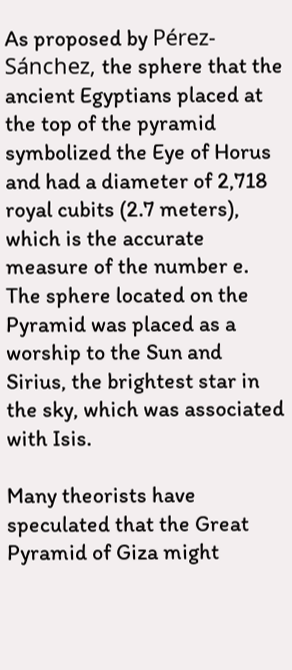As proposed by Pérez-Sánchez, the sphere that the ancient Egyptians placed at the top of the pyramid symbolized the Eye of Horus and had a diameter of 2,718 royal cubits (2.7 meters), which is the accurate measure of the number e. The sphere located on the Pyramid was placed as a worship to the Sun and Sirius, the brightest star in the sky, which was associated with Isis.

Many theorists have speculated that the Great Pyramid of Giza might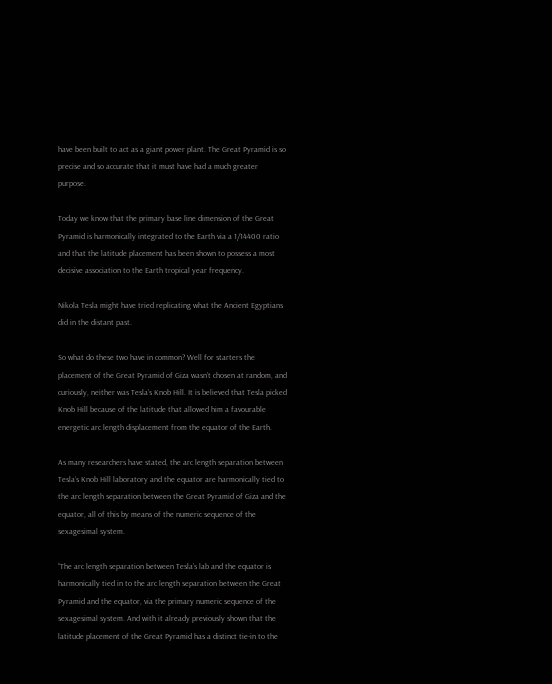have been built to act as a giant power plant. The Great Pyramid is so precise and so accurate that it must have had a much greater purpose.

Today we know that the primary base line dimension of the Great Pyramid is harmonically integrated to the Earth via a 1/14400 ratio and that the latitude placement has been shown to possess a most decisive association to the Earth tropical year frequency.

Nikola Tesla might have tried replicating what the Ancient Egyptians did in the distant past.

So what do these two have in common? Well for starters the placement of the Great Pyramid of Giza wasn’t chosen at random, and curiously, neither was Tesla’s Knob Hill. It is believed that Tesla picked Knob Hill because of the latitude that allowed him a favourable energetic arc length displacement from the equator of the Earth.

As many researchers have stated, the arc length separation between Tesla’s Knob Hill laboratory and the equator are harmonically tied to the arc length separation between the Great Pyramid of Giza and the equator, all of this by means of the numeric sequence of the sexagesimal system.

“The arc length separation between Tesla’s lab and the equator is harmonically tied in to the arc length separation between the Great Pyramid and the equator, via the primary numeric sequence of the sexagesimal system. And with it already previously shown that the latitude placement of the Great Pyramid has a distinct tie-in to the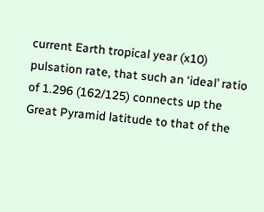current Earth tropical year (x10) pulsation rate, that such an ‘ideal’ ratio of 1.296 (162/125) connects up the Great Pyramid latitude to that of the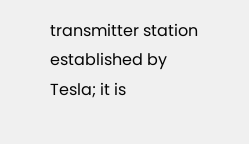transmitter station established by Tesla; it is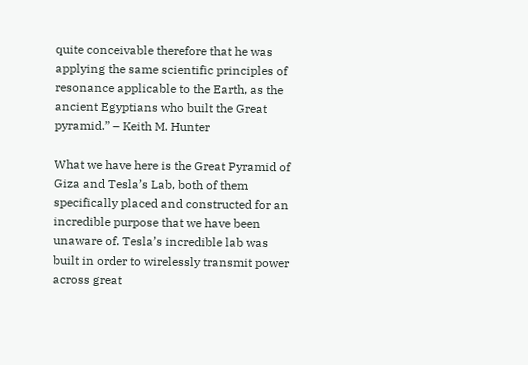quite conceivable therefore that he was applying the same scientific principles of resonance applicable to the Earth, as the ancient Egyptians who built the Great pyramid.” – Keith M. Hunter

What we have here is the Great Pyramid of Giza and Tesla’s Lab, both of them specifically placed and constructed for an incredible purpose that we have been unaware of. Tesla’s incredible lab was built in order to wirelessly transmit power across great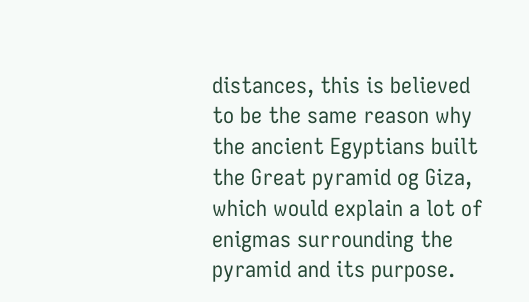distances, this is believed to be the same reason why the ancient Egyptians built the Great pyramid og Giza, which would explain a lot of enigmas surrounding the pyramid and its purpose.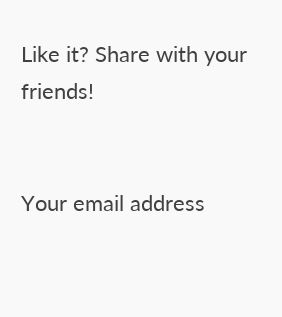Like it? Share with your friends!


Your email address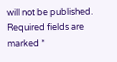will not be published. Required fields are marked *